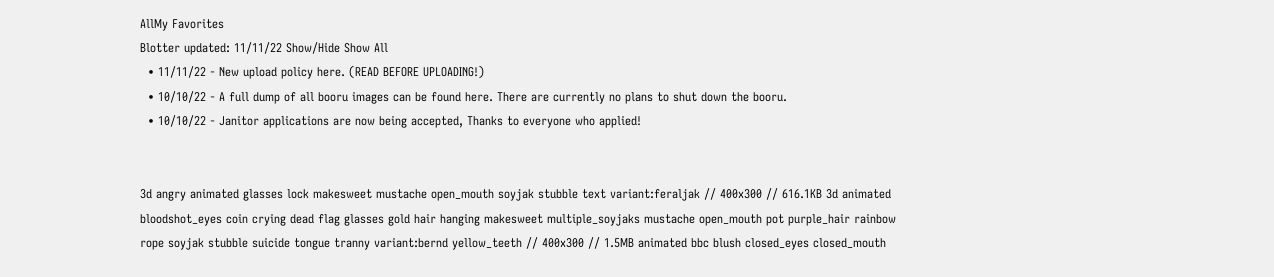AllMy Favorites
Blotter updated: 11/11/22 Show/Hide Show All
  • 11/11/22 - New upload policy here. (READ BEFORE UPLOADING!)
  • 10/10/22 - A full dump of all booru images can be found here. There are currently no plans to shut down the booru.
  • 10/10/22 - Janitor applications are now being accepted, Thanks to everyone who applied!


3d angry animated glasses lock makesweet mustache open_mouth soyjak stubble text variant:feraljak // 400x300 // 616.1KB 3d animated bloodshot_eyes coin crying dead flag glasses gold hair hanging makesweet multiple_soyjaks mustache open_mouth pot purple_hair rainbow rope soyjak stubble suicide tongue tranny variant:bernd yellow_teeth // 400x300 // 1.5MB animated bbc blush closed_eyes closed_mouth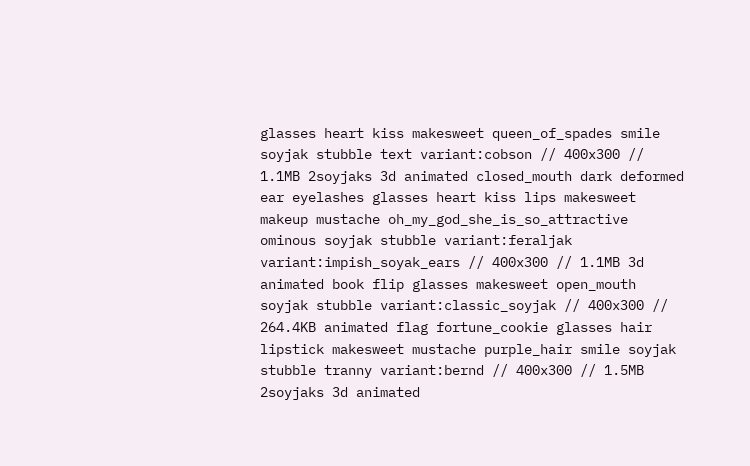glasses heart kiss makesweet queen_of_spades smile soyjak stubble text variant:cobson // 400x300 // 1.1MB 2soyjaks 3d animated closed_mouth dark deformed ear eyelashes glasses heart kiss lips makesweet makeup mustache oh_my_god_she_is_so_attractive ominous soyjak stubble variant:feraljak variant:impish_soyak_ears // 400x300 // 1.1MB 3d animated book flip glasses makesweet open_mouth soyjak stubble variant:classic_soyjak // 400x300 // 264.4KB animated flag fortune_cookie glasses hair lipstick makesweet mustache purple_hair smile soyjak stubble tranny variant:bernd // 400x300 // 1.5MB 2soyjaks 3d animated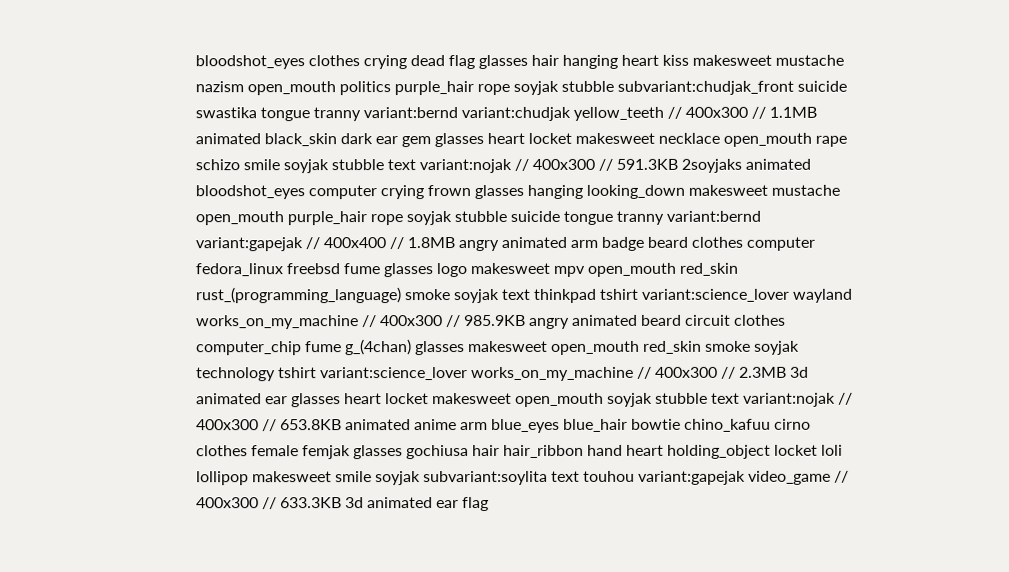bloodshot_eyes clothes crying dead flag glasses hair hanging heart kiss makesweet mustache nazism open_mouth politics purple_hair rope soyjak stubble subvariant:chudjak_front suicide swastika tongue tranny variant:bernd variant:chudjak yellow_teeth // 400x300 // 1.1MB animated black_skin dark ear gem glasses heart locket makesweet necklace open_mouth rape schizo smile soyjak stubble text variant:nojak // 400x300 // 591.3KB 2soyjaks animated bloodshot_eyes computer crying frown glasses hanging looking_down makesweet mustache open_mouth purple_hair rope soyjak stubble suicide tongue tranny variant:bernd variant:gapejak // 400x400 // 1.8MB angry animated arm badge beard clothes computer fedora_linux freebsd fume glasses logo makesweet mpv open_mouth red_skin rust_(programming_language) smoke soyjak text thinkpad tshirt variant:science_lover wayland works_on_my_machine // 400x300 // 985.9KB angry animated beard circuit clothes computer_chip fume g_(4chan) glasses makesweet open_mouth red_skin smoke soyjak technology tshirt variant:science_lover works_on_my_machine // 400x300 // 2.3MB 3d animated ear glasses heart locket makesweet open_mouth soyjak stubble text variant:nojak // 400x300 // 653.8KB animated anime arm blue_eyes blue_hair bowtie chino_kafuu cirno clothes female femjak glasses gochiusa hair hair_ribbon hand heart holding_object locket loli lollipop makesweet smile soyjak subvariant:soylita text touhou variant:gapejak video_game // 400x300 // 633.3KB 3d animated ear flag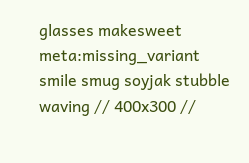glasses makesweet meta:missing_variant smile smug soyjak stubble waving // 400x300 //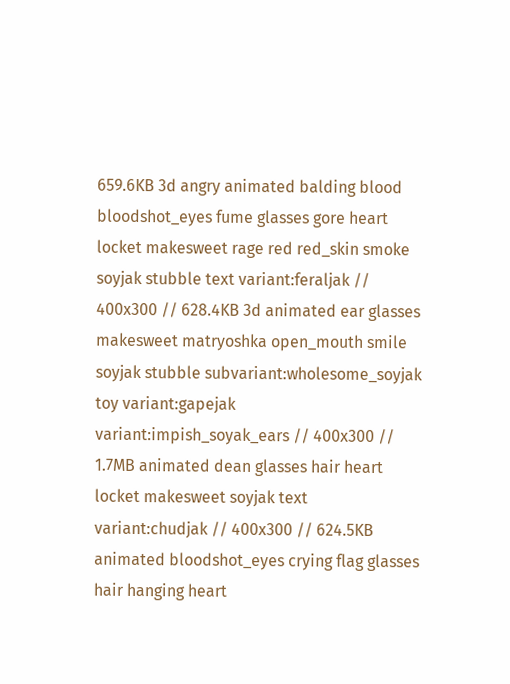659.6KB 3d angry animated balding blood bloodshot_eyes fume glasses gore heart locket makesweet rage red red_skin smoke soyjak stubble text variant:feraljak // 400x300 // 628.4KB 3d animated ear glasses makesweet matryoshka open_mouth smile soyjak stubble subvariant:wholesome_soyjak toy variant:gapejak variant:impish_soyak_ears // 400x300 // 1.7MB animated dean glasses hair heart locket makesweet soyjak text variant:chudjak // 400x300 // 624.5KB animated bloodshot_eyes crying flag glasses hair hanging heart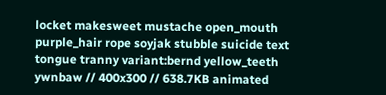locket makesweet mustache open_mouth purple_hair rope soyjak stubble suicide text tongue tranny variant:bernd yellow_teeth ywnbaw // 400x300 // 638.7KB animated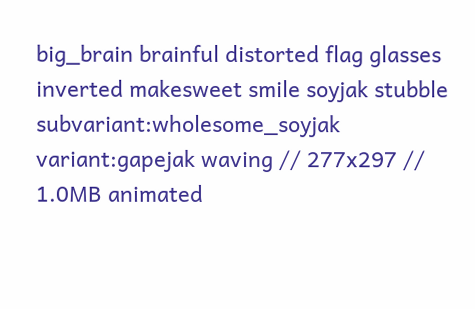big_brain brainful distorted flag glasses inverted makesweet smile soyjak stubble subvariant:wholesome_soyjak variant:gapejak waving // 277x297 // 1.0MB animated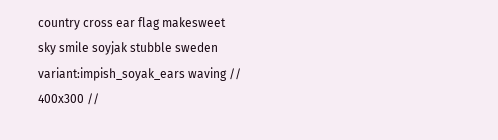country cross ear flag makesweet sky smile soyjak stubble sweden variant:impish_soyak_ears waving // 400x300 //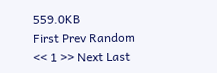559.0KB
First Prev Random << 1 >> Next Last